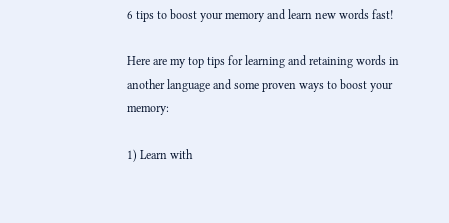6 tips to boost your memory and learn new words fast!

Here are my top tips for learning and retaining words in another language and some proven ways to boost your memory:

1) Learn with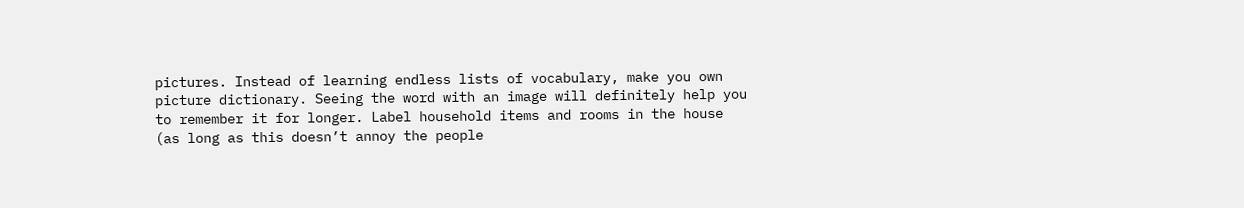pictures. Instead of learning endless lists of vocabulary, make you own picture dictionary. Seeing the word with an image will definitely help you to remember it for longer. Label household items and rooms in the house (as long as this doesn’t annoy the people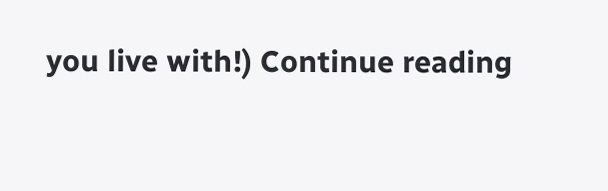you live with!) Continue reading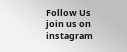Follow Us
join us on instagram